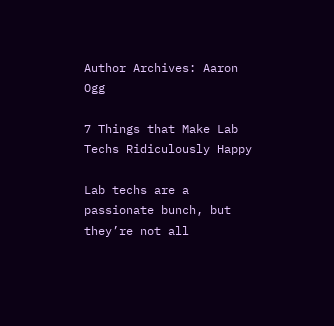Author Archives: Aaron Ogg

7 Things that Make Lab Techs Ridiculously Happy

Lab techs are a passionate bunch, but they’re not all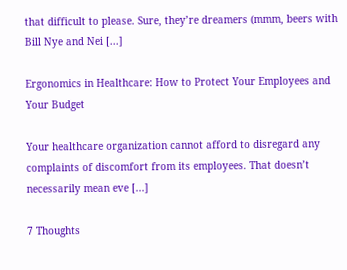that difficult to please. Sure, they’re dreamers (mmm, beers with Bill Nye and Nei [...]

Ergonomics in Healthcare: How to Protect Your Employees and Your Budget

Your healthcare organization cannot afford to disregard any complaints of discomfort from its employees. That doesn’t necessarily mean eve [...]

7 Thoughts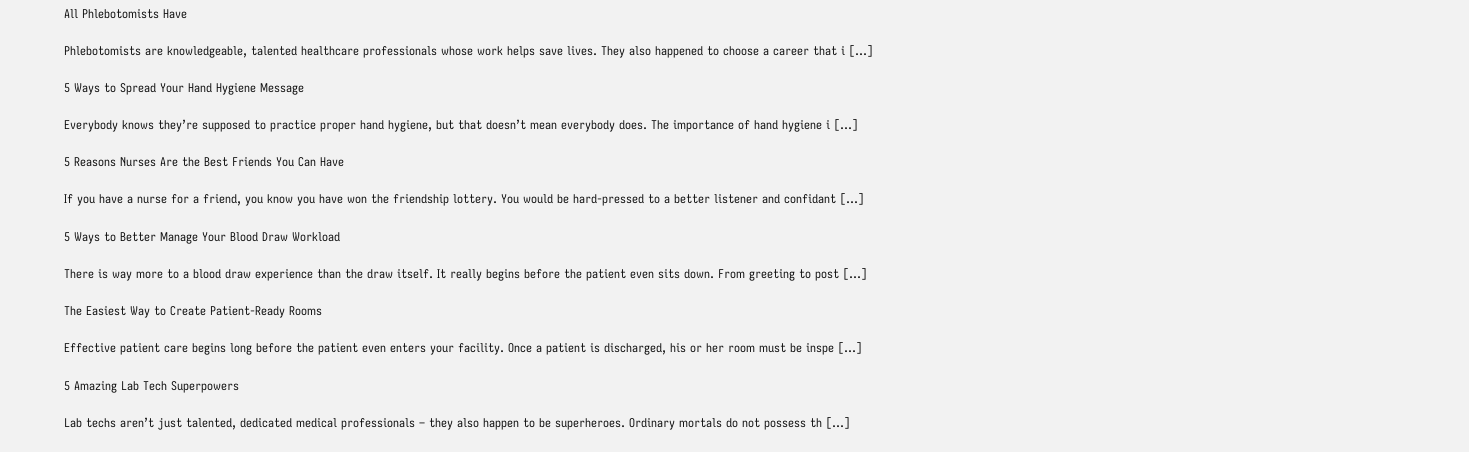All Phlebotomists Have

Phlebotomists are knowledgeable, talented healthcare professionals whose work helps save lives. They also happened to choose a career that i [...]

5 Ways to Spread Your Hand Hygiene Message

Everybody knows they’re supposed to practice proper hand hygiene, but that doesn’t mean everybody does. The importance of hand hygiene i [...]

5 Reasons Nurses Are the Best Friends You Can Have

If you have a nurse for a friend, you know you have won the friendship lottery. You would be hard-pressed to a better listener and confidant [...]

5 Ways to Better Manage Your Blood Draw Workload

There is way more to a blood draw experience than the draw itself. It really begins before the patient even sits down. From greeting to post [...]

The Easiest Way to Create Patient-Ready Rooms

Effective patient care begins long before the patient even enters your facility. Once a patient is discharged, his or her room must be inspe [...]

5 Amazing Lab Tech Superpowers

Lab techs aren’t just talented, dedicated medical professionals – they also happen to be superheroes. Ordinary mortals do not possess th [...]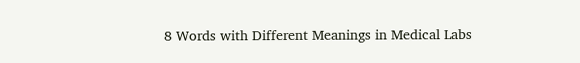8 Words with Different Meanings in Medical Labs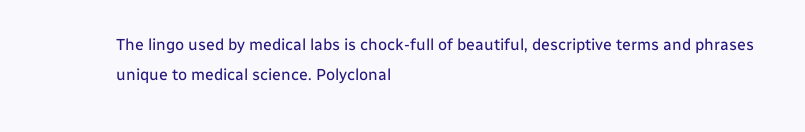The lingo used by medical labs is chock-full of beautiful, descriptive terms and phrases unique to medical science. Polyclonal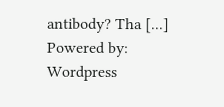antibody? Tha [...]
Powered by: Wordpress